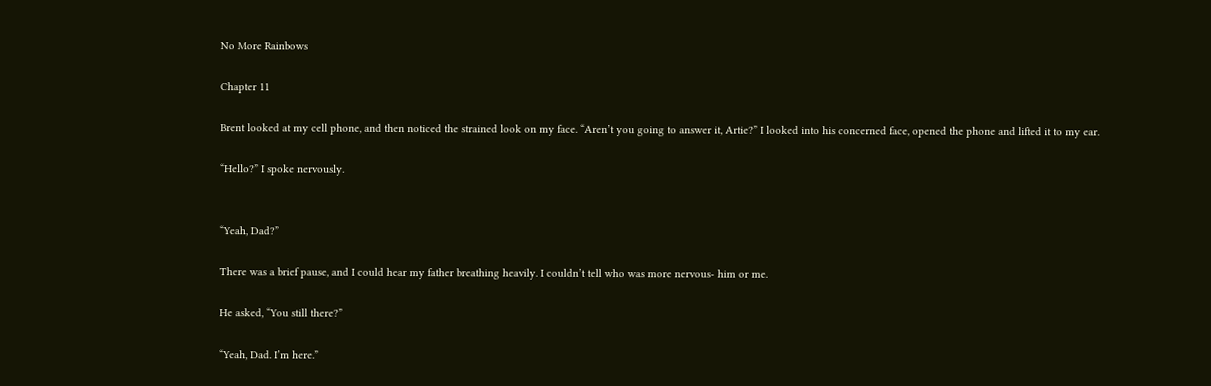No More Rainbows

Chapter 11

Brent looked at my cell phone, and then noticed the strained look on my face. “Aren’t you going to answer it, Artie?” I looked into his concerned face, opened the phone and lifted it to my ear.

“Hello?” I spoke nervously.


“Yeah, Dad?”

There was a brief pause, and I could hear my father breathing heavily. I couldn’t tell who was more nervous- him or me.

He asked, “You still there?”

“Yeah, Dad. I’m here.”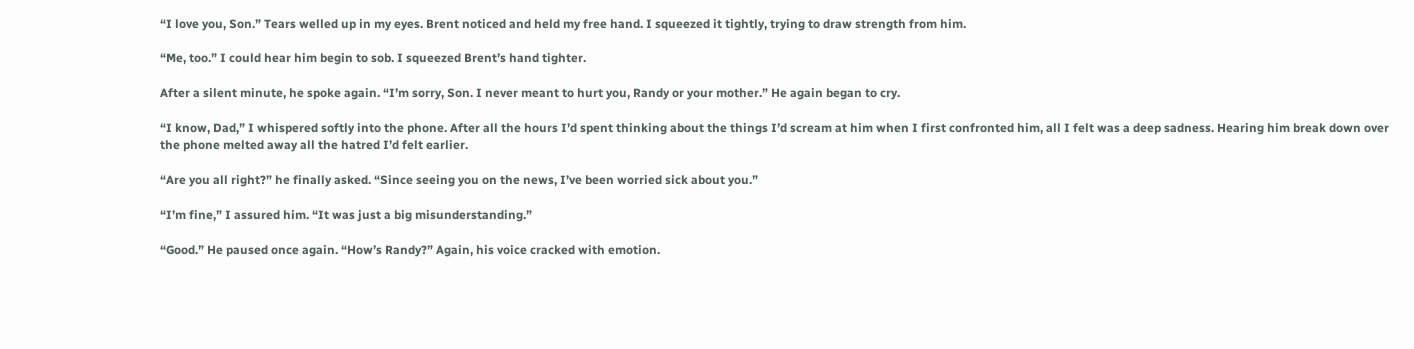“I love you, Son.” Tears welled up in my eyes. Brent noticed and held my free hand. I squeezed it tightly, trying to draw strength from him.

“Me, too.” I could hear him begin to sob. I squeezed Brent’s hand tighter.

After a silent minute, he spoke again. “I’m sorry, Son. I never meant to hurt you, Randy or your mother.” He again began to cry.

“I know, Dad,” I whispered softly into the phone. After all the hours I’d spent thinking about the things I’d scream at him when I first confronted him, all I felt was a deep sadness. Hearing him break down over the phone melted away all the hatred I’d felt earlier.

“Are you all right?” he finally asked. “Since seeing you on the news, I’ve been worried sick about you.”

“I’m fine,” I assured him. “It was just a big misunderstanding.”

“Good.” He paused once again. “How’s Randy?” Again, his voice cracked with emotion.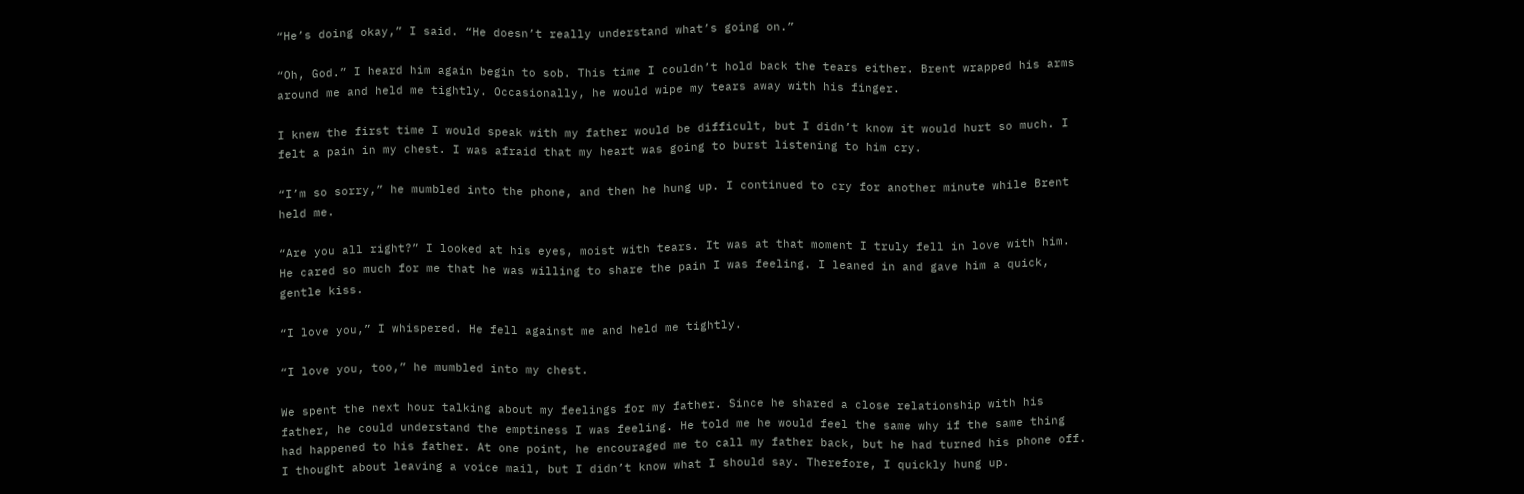“He’s doing okay,” I said. “He doesn’t really understand what’s going on.”

“Oh, God.” I heard him again begin to sob. This time I couldn’t hold back the tears either. Brent wrapped his arms around me and held me tightly. Occasionally, he would wipe my tears away with his finger.

I knew the first time I would speak with my father would be difficult, but I didn’t know it would hurt so much. I felt a pain in my chest. I was afraid that my heart was going to burst listening to him cry.

“I’m so sorry,” he mumbled into the phone, and then he hung up. I continued to cry for another minute while Brent held me.

“Are you all right?” I looked at his eyes, moist with tears. It was at that moment I truly fell in love with him. He cared so much for me that he was willing to share the pain I was feeling. I leaned in and gave him a quick, gentle kiss.

“I love you,” I whispered. He fell against me and held me tightly.

“I love you, too,” he mumbled into my chest.

We spent the next hour talking about my feelings for my father. Since he shared a close relationship with his father, he could understand the emptiness I was feeling. He told me he would feel the same why if the same thing had happened to his father. At one point, he encouraged me to call my father back, but he had turned his phone off. I thought about leaving a voice mail, but I didn’t know what I should say. Therefore, I quickly hung up.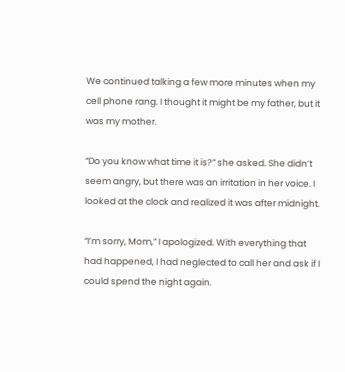We continued talking a few more minutes when my cell phone rang. I thought it might be my father, but it was my mother.

“Do you know what time it is?” she asked. She didn’t seem angry, but there was an irritation in her voice. I looked at the clock and realized it was after midnight.

“I’m sorry, Mom,” I apologized. With everything that had happened, I had neglected to call her and ask if I could spend the night again.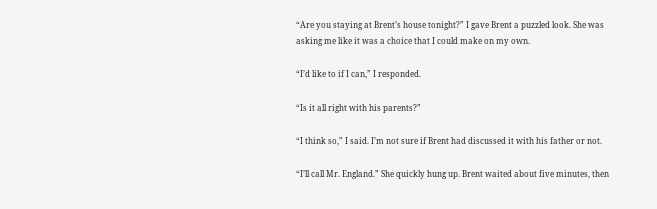“Are you staying at Brent’s house tonight?” I gave Brent a puzzled look. She was asking me like it was a choice that I could make on my own.

“I’d like to if I can,” I responded.

“Is it all right with his parents?”

“I think so,” I said. I’m not sure if Brent had discussed it with his father or not.

“I’ll call Mr. England.” She quickly hung up. Brent waited about five minutes, then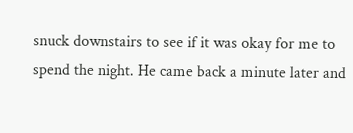snuck downstairs to see if it was okay for me to spend the night. He came back a minute later and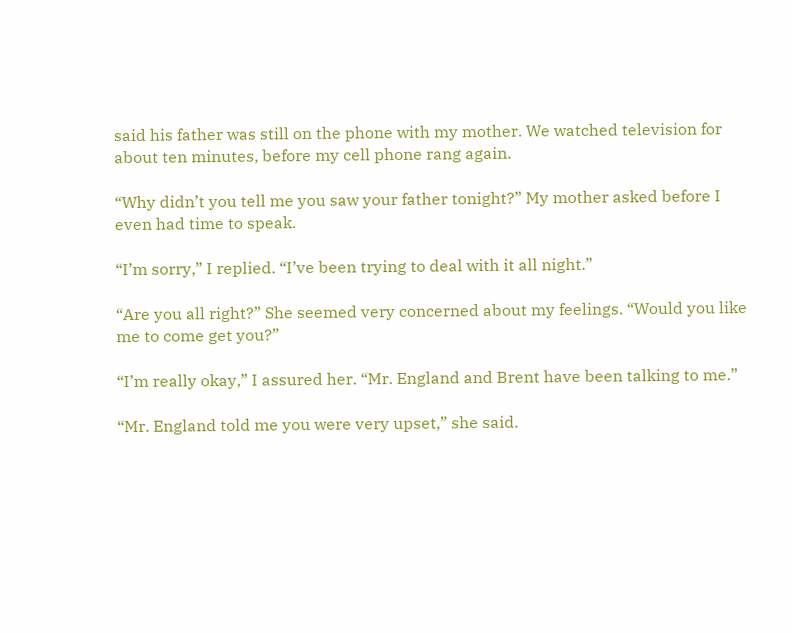said his father was still on the phone with my mother. We watched television for about ten minutes, before my cell phone rang again.

“Why didn’t you tell me you saw your father tonight?” My mother asked before I even had time to speak.

“I’m sorry,” I replied. “I’ve been trying to deal with it all night.”

“Are you all right?” She seemed very concerned about my feelings. “Would you like me to come get you?”

“I’m really okay,” I assured her. “Mr. England and Brent have been talking to me.”

“Mr. England told me you were very upset,” she said.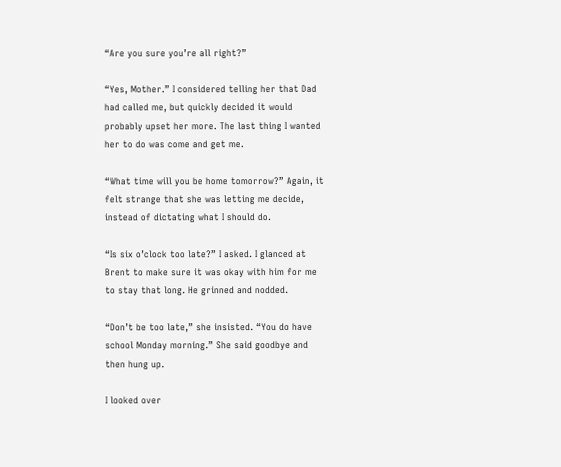“Are you sure you’re all right?”

“Yes, Mother.” I considered telling her that Dad had called me, but quickly decided it would probably upset her more. The last thing I wanted her to do was come and get me.

“What time will you be home tomorrow?” Again, it felt strange that she was letting me decide, instead of dictating what I should do.

“Is six o’clock too late?” I asked. I glanced at Brent to make sure it was okay with him for me to stay that long. He grinned and nodded.

“Don’t be too late,” she insisted. “You do have school Monday morning.” She said goodbye and then hung up.

I looked over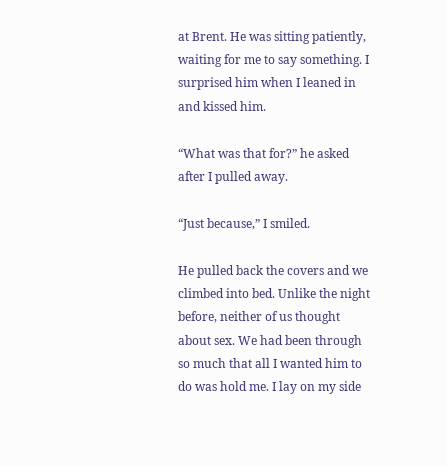at Brent. He was sitting patiently, waiting for me to say something. I surprised him when I leaned in and kissed him.

“What was that for?” he asked after I pulled away.

“Just because,” I smiled.

He pulled back the covers and we climbed into bed. Unlike the night before, neither of us thought about sex. We had been through so much that all I wanted him to do was hold me. I lay on my side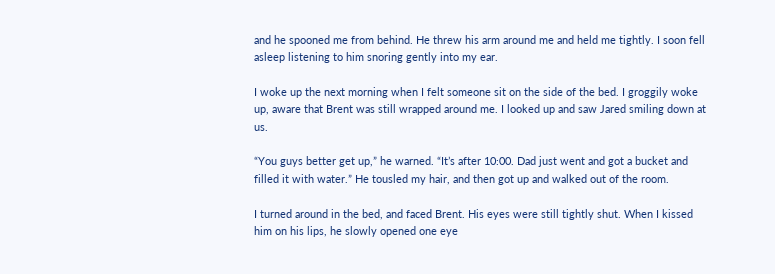and he spooned me from behind. He threw his arm around me and held me tightly. I soon fell asleep listening to him snoring gently into my ear.

I woke up the next morning when I felt someone sit on the side of the bed. I groggily woke up, aware that Brent was still wrapped around me. I looked up and saw Jared smiling down at us.

“You guys better get up,” he warned. “It’s after 10:00. Dad just went and got a bucket and filled it with water.” He tousled my hair, and then got up and walked out of the room.

I turned around in the bed, and faced Brent. His eyes were still tightly shut. When I kissed him on his lips, he slowly opened one eye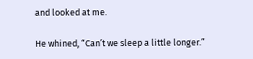and looked at me.

He whined, “Can’t we sleep a little longer.”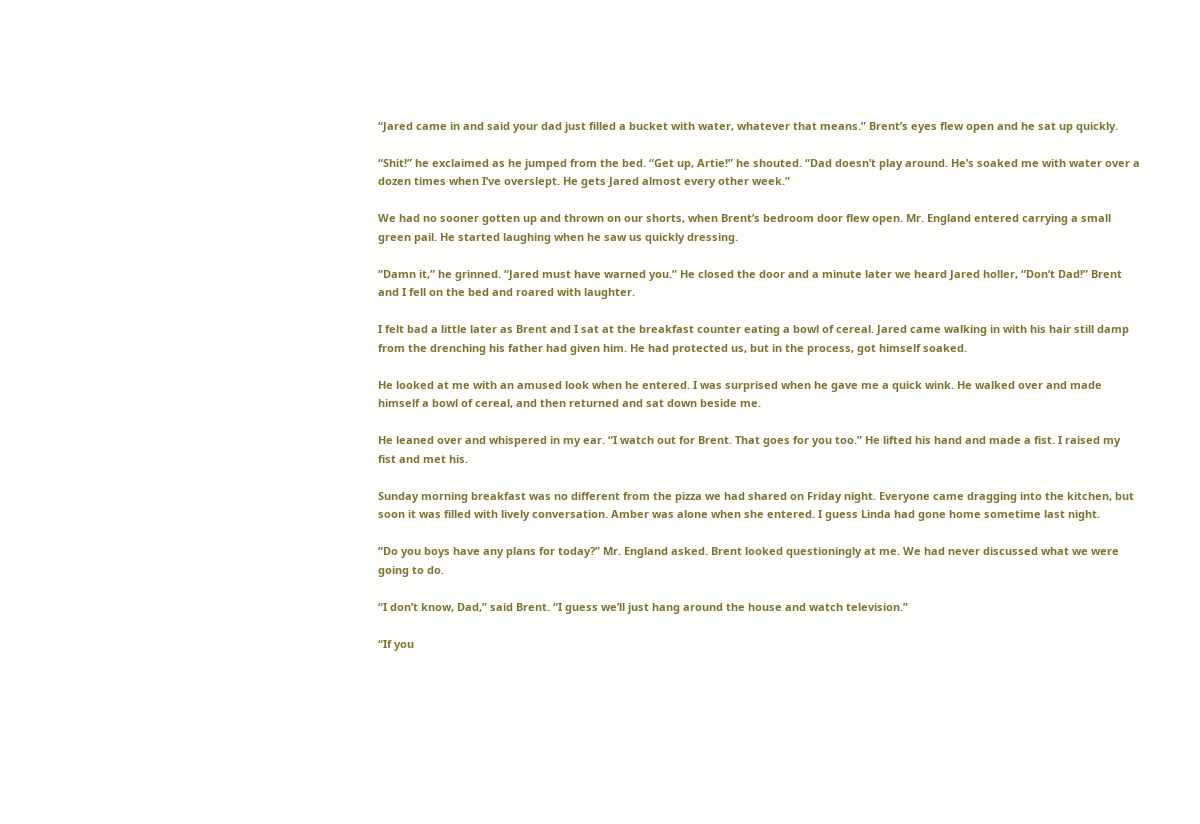“Jared came in and said your dad just filled a bucket with water, whatever that means.” Brent’s eyes flew open and he sat up quickly.

“Shit!” he exclaimed as he jumped from the bed. “Get up, Artie!” he shouted. “Dad doesn’t play around. He’s soaked me with water over a dozen times when I’ve overslept. He gets Jared almost every other week.”

We had no sooner gotten up and thrown on our shorts, when Brent’s bedroom door flew open. Mr. England entered carrying a small green pail. He started laughing when he saw us quickly dressing.

“Damn it,” he grinned. “Jared must have warned you.” He closed the door and a minute later we heard Jared holler, “Don’t Dad!” Brent and I fell on the bed and roared with laughter.

I felt bad a little later as Brent and I sat at the breakfast counter eating a bowl of cereal. Jared came walking in with his hair still damp from the drenching his father had given him. He had protected us, but in the process, got himself soaked.

He looked at me with an amused look when he entered. I was surprised when he gave me a quick wink. He walked over and made himself a bowl of cereal, and then returned and sat down beside me.

He leaned over and whispered in my ear. “I watch out for Brent. That goes for you too.” He lifted his hand and made a fist. I raised my fist and met his.

Sunday morning breakfast was no different from the pizza we had shared on Friday night. Everyone came dragging into the kitchen, but soon it was filled with lively conversation. Amber was alone when she entered. I guess Linda had gone home sometime last night.

“Do you boys have any plans for today?” Mr. England asked. Brent looked questioningly at me. We had never discussed what we were going to do.

“I don’t know, Dad,” said Brent. “I guess we’ll just hang around the house and watch television.”

“If you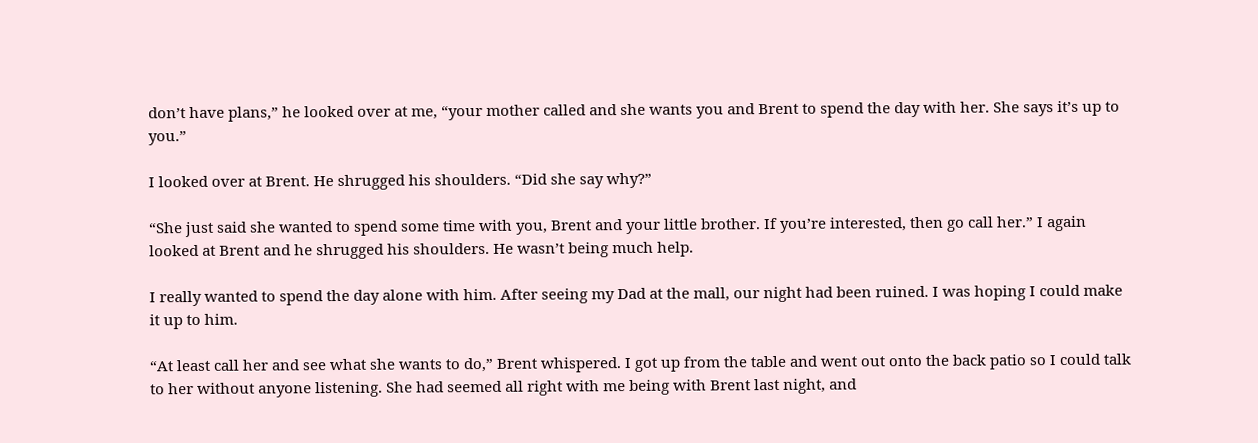don’t have plans,” he looked over at me, “your mother called and she wants you and Brent to spend the day with her. She says it’s up to you.”

I looked over at Brent. He shrugged his shoulders. “Did she say why?”

“She just said she wanted to spend some time with you, Brent and your little brother. If you’re interested, then go call her.” I again looked at Brent and he shrugged his shoulders. He wasn’t being much help.

I really wanted to spend the day alone with him. After seeing my Dad at the mall, our night had been ruined. I was hoping I could make it up to him.

“At least call her and see what she wants to do,” Brent whispered. I got up from the table and went out onto the back patio so I could talk to her without anyone listening. She had seemed all right with me being with Brent last night, and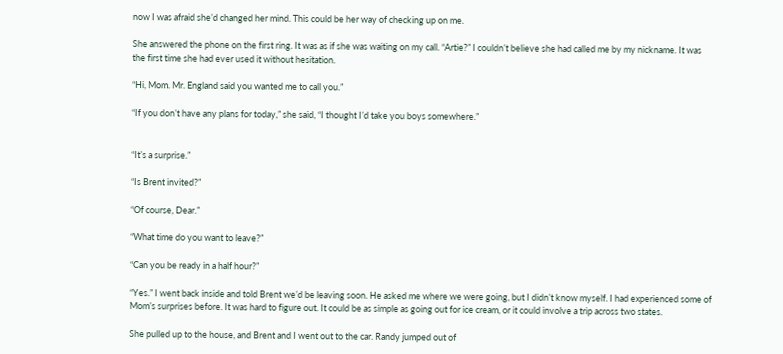now I was afraid she’d changed her mind. This could be her way of checking up on me.

She answered the phone on the first ring. It was as if she was waiting on my call. “Artie?” I couldn’t believe she had called me by my nickname. It was the first time she had ever used it without hesitation.

“Hi, Mom. Mr. England said you wanted me to call you.”

“If you don’t have any plans for today,” she said, “I thought I’d take you boys somewhere.”


“It’s a surprise.”

“Is Brent invited?”

“Of course, Dear.”

“What time do you want to leave?”

“Can you be ready in a half hour?”

“Yes.” I went back inside and told Brent we’d be leaving soon. He asked me where we were going, but I didn’t know myself. I had experienced some of Mom’s surprises before. It was hard to figure out. It could be as simple as going out for ice cream, or it could involve a trip across two states.

She pulled up to the house, and Brent and I went out to the car. Randy jumped out of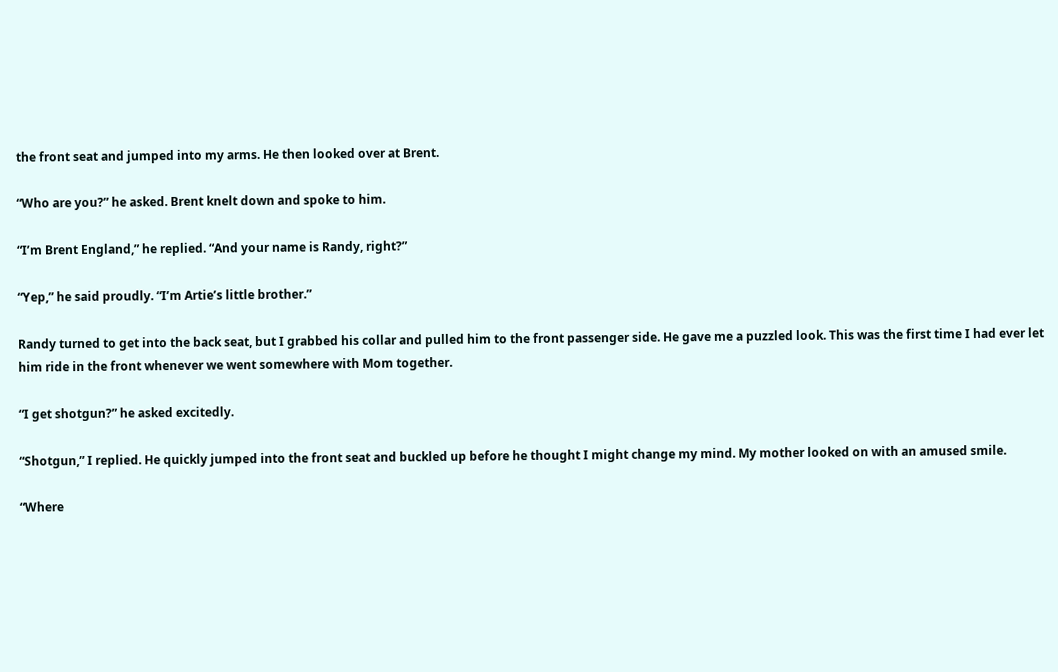the front seat and jumped into my arms. He then looked over at Brent.

“Who are you?” he asked. Brent knelt down and spoke to him.

“I’m Brent England,” he replied. “And your name is Randy, right?”

“Yep,” he said proudly. “I’m Artie’s little brother.”

Randy turned to get into the back seat, but I grabbed his collar and pulled him to the front passenger side. He gave me a puzzled look. This was the first time I had ever let him ride in the front whenever we went somewhere with Mom together.

“I get shotgun?” he asked excitedly.

“Shotgun,” I replied. He quickly jumped into the front seat and buckled up before he thought I might change my mind. My mother looked on with an amused smile.

“Where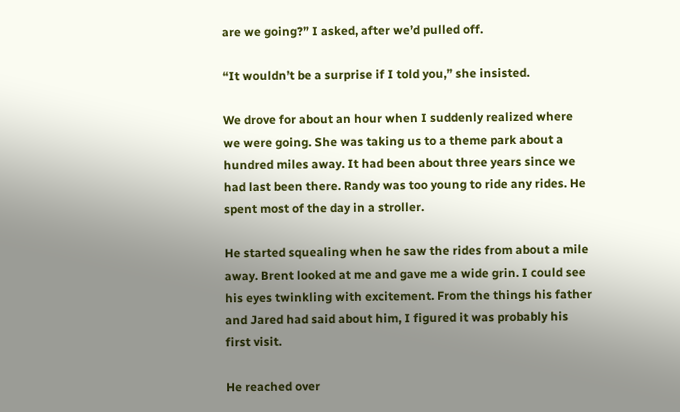are we going?” I asked, after we’d pulled off.

“It wouldn’t be a surprise if I told you,” she insisted.

We drove for about an hour when I suddenly realized where we were going. She was taking us to a theme park about a hundred miles away. It had been about three years since we had last been there. Randy was too young to ride any rides. He spent most of the day in a stroller.

He started squealing when he saw the rides from about a mile away. Brent looked at me and gave me a wide grin. I could see his eyes twinkling with excitement. From the things his father and Jared had said about him, I figured it was probably his first visit.

He reached over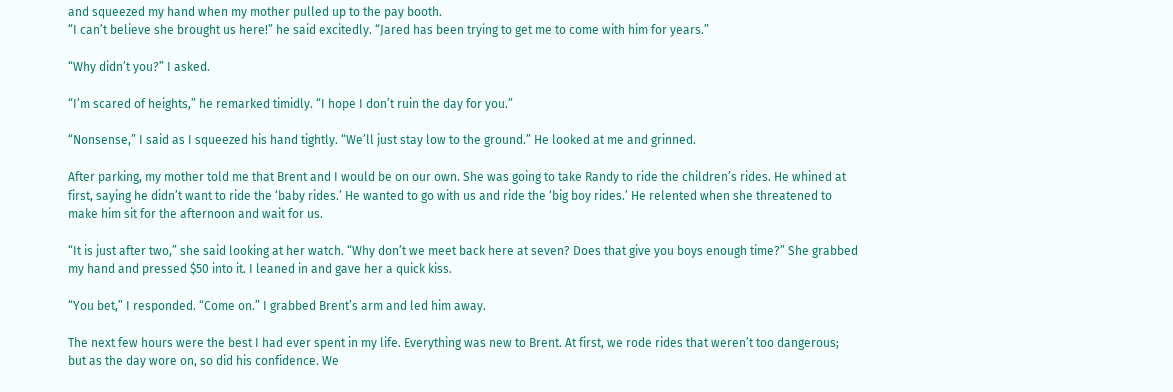and squeezed my hand when my mother pulled up to the pay booth.
“I can’t believe she brought us here!” he said excitedly. “Jared has been trying to get me to come with him for years.”

“Why didn’t you?” I asked.

“I’m scared of heights,” he remarked timidly. “I hope I don’t ruin the day for you.”

“Nonsense,” I said as I squeezed his hand tightly. “We’ll just stay low to the ground.” He looked at me and grinned.

After parking, my mother told me that Brent and I would be on our own. She was going to take Randy to ride the children’s rides. He whined at first, saying he didn’t want to ride the ‘baby rides.’ He wanted to go with us and ride the ‘big boy rides.’ He relented when she threatened to make him sit for the afternoon and wait for us.

“It is just after two,” she said looking at her watch. “Why don’t we meet back here at seven? Does that give you boys enough time?” She grabbed my hand and pressed $50 into it. I leaned in and gave her a quick kiss.

“You bet,” I responded. “Come on.” I grabbed Brent’s arm and led him away.

The next few hours were the best I had ever spent in my life. Everything was new to Brent. At first, we rode rides that weren’t too dangerous; but as the day wore on, so did his confidence. We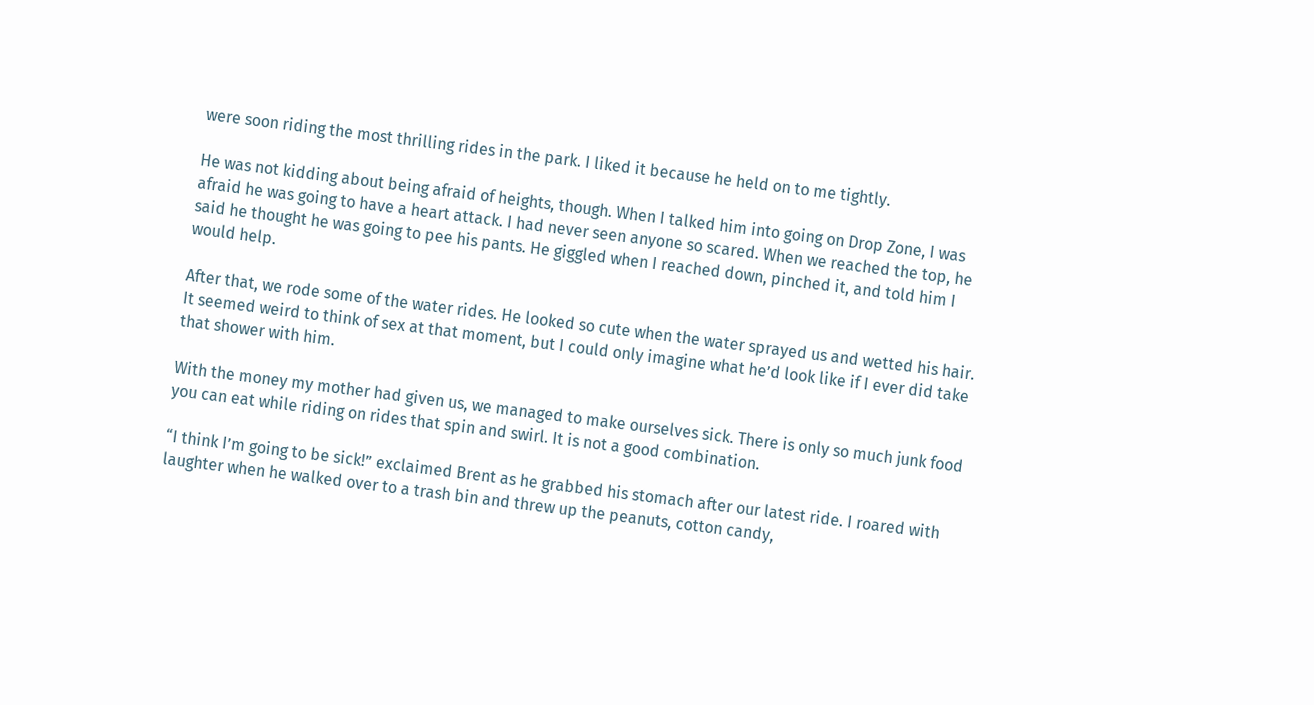were soon riding the most thrilling rides in the park. I liked it because he held on to me tightly.

He was not kidding about being afraid of heights, though. When I talked him into going on Drop Zone, I was afraid he was going to have a heart attack. I had never seen anyone so scared. When we reached the top, he said he thought he was going to pee his pants. He giggled when I reached down, pinched it, and told him I would help.

After that, we rode some of the water rides. He looked so cute when the water sprayed us and wetted his hair. It seemed weird to think of sex at that moment, but I could only imagine what he’d look like if I ever did take that shower with him.

With the money my mother had given us, we managed to make ourselves sick. There is only so much junk food you can eat while riding on rides that spin and swirl. It is not a good combination.

“I think I’m going to be sick!” exclaimed Brent as he grabbed his stomach after our latest ride. I roared with laughter when he walked over to a trash bin and threw up the peanuts, cotton candy,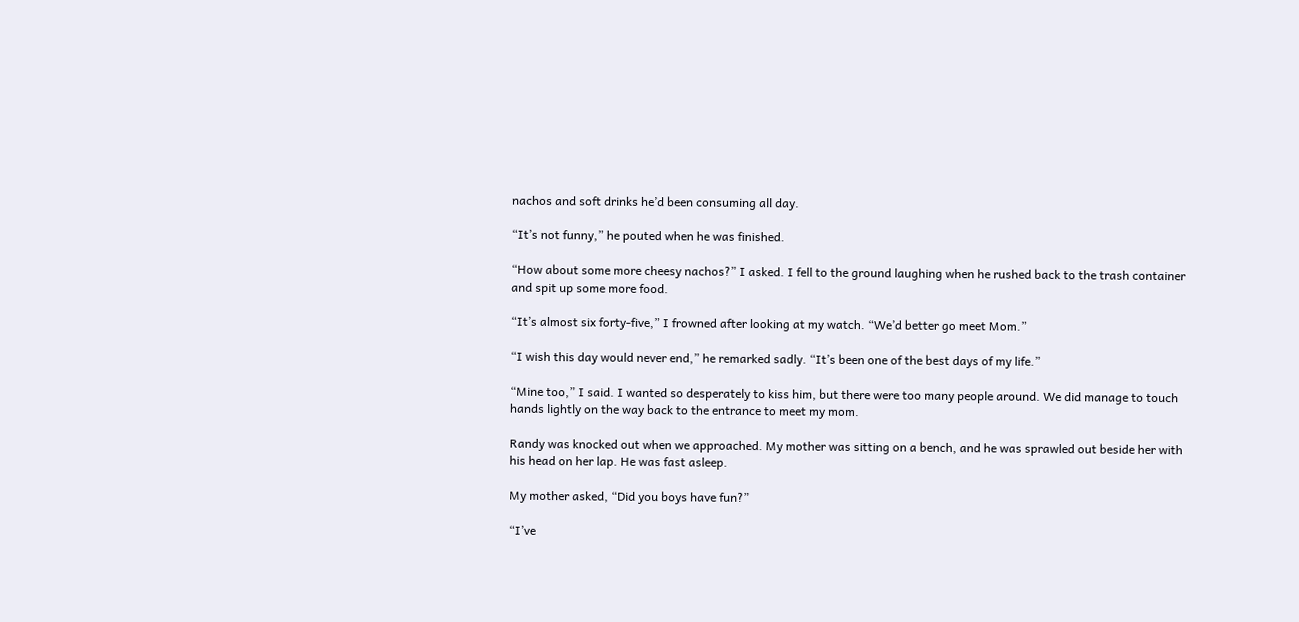nachos and soft drinks he’d been consuming all day.

“It’s not funny,” he pouted when he was finished.

“How about some more cheesy nachos?” I asked. I fell to the ground laughing when he rushed back to the trash container and spit up some more food.

“It’s almost six forty-five,” I frowned after looking at my watch. “We’d better go meet Mom.”

“I wish this day would never end,” he remarked sadly. “It’s been one of the best days of my life.”

“Mine too,” I said. I wanted so desperately to kiss him, but there were too many people around. We did manage to touch hands lightly on the way back to the entrance to meet my mom.

Randy was knocked out when we approached. My mother was sitting on a bench, and he was sprawled out beside her with his head on her lap. He was fast asleep.

My mother asked, “Did you boys have fun?”

“I’ve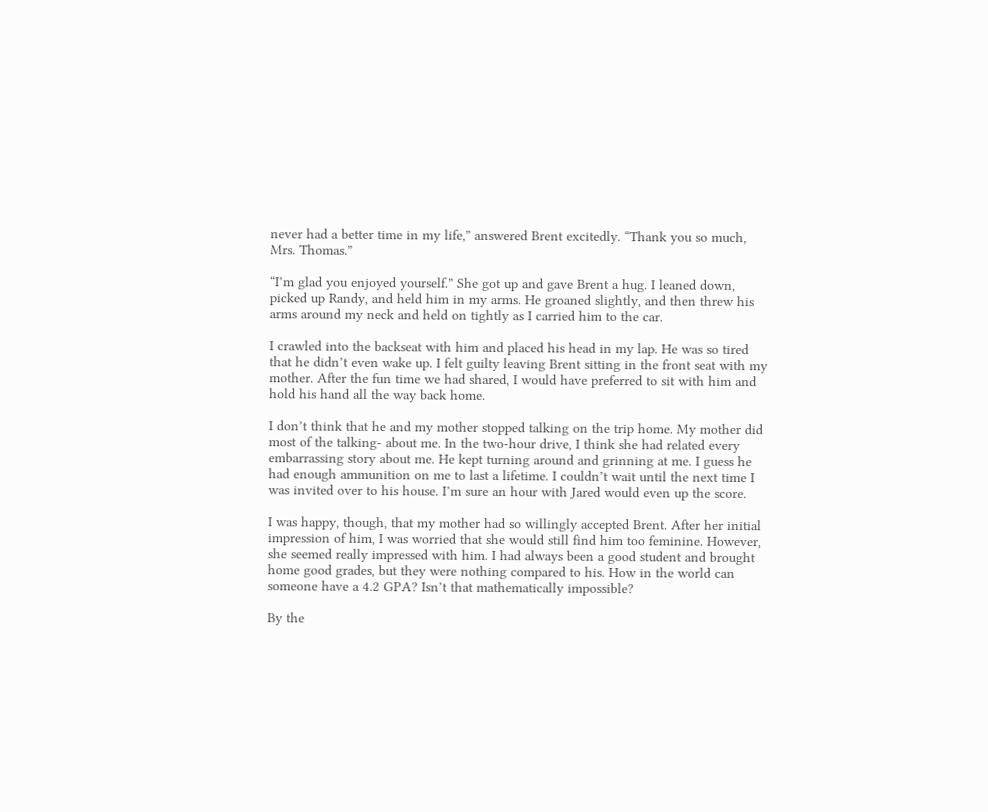never had a better time in my life,” answered Brent excitedly. “Thank you so much, Mrs. Thomas.”

“I’m glad you enjoyed yourself.” She got up and gave Brent a hug. I leaned down, picked up Randy, and held him in my arms. He groaned slightly, and then threw his arms around my neck and held on tightly as I carried him to the car.

I crawled into the backseat with him and placed his head in my lap. He was so tired that he didn’t even wake up. I felt guilty leaving Brent sitting in the front seat with my mother. After the fun time we had shared, I would have preferred to sit with him and hold his hand all the way back home.

I don’t think that he and my mother stopped talking on the trip home. My mother did most of the talking- about me. In the two-hour drive, I think she had related every embarrassing story about me. He kept turning around and grinning at me. I guess he had enough ammunition on me to last a lifetime. I couldn’t wait until the next time I was invited over to his house. I’m sure an hour with Jared would even up the score.

I was happy, though, that my mother had so willingly accepted Brent. After her initial impression of him, I was worried that she would still find him too feminine. However, she seemed really impressed with him. I had always been a good student and brought home good grades, but they were nothing compared to his. How in the world can someone have a 4.2 GPA? Isn’t that mathematically impossible?

By the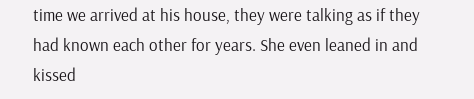time we arrived at his house, they were talking as if they had known each other for years. She even leaned in and kissed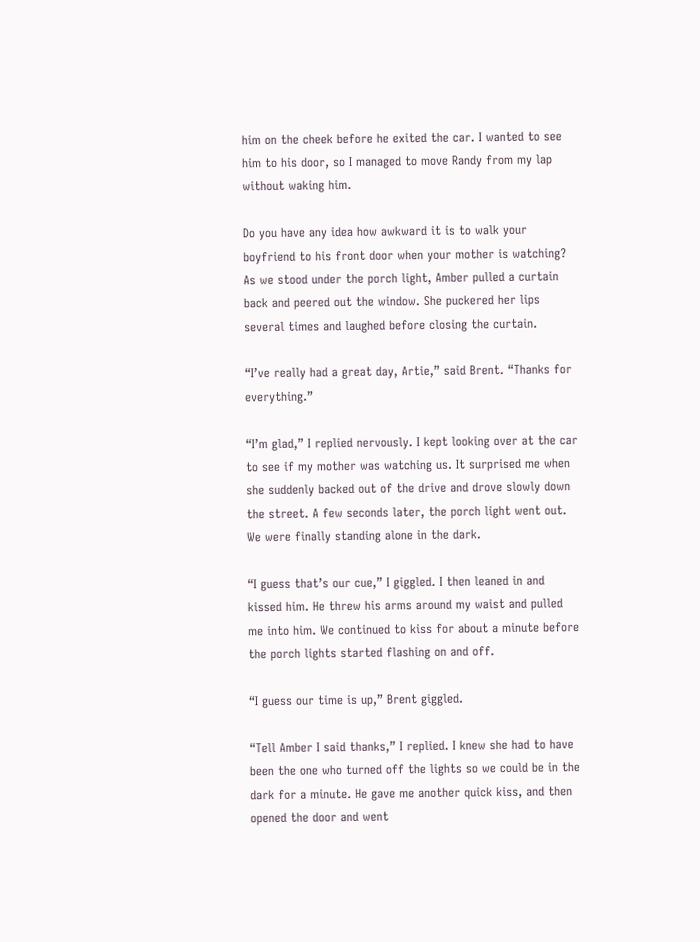him on the cheek before he exited the car. I wanted to see him to his door, so I managed to move Randy from my lap without waking him.

Do you have any idea how awkward it is to walk your boyfriend to his front door when your mother is watching? As we stood under the porch light, Amber pulled a curtain back and peered out the window. She puckered her lips several times and laughed before closing the curtain.

“I’ve really had a great day, Artie,” said Brent. “Thanks for everything.”

“I’m glad,” I replied nervously. I kept looking over at the car to see if my mother was watching us. It surprised me when she suddenly backed out of the drive and drove slowly down the street. A few seconds later, the porch light went out. We were finally standing alone in the dark.

“I guess that’s our cue,” I giggled. I then leaned in and kissed him. He threw his arms around my waist and pulled me into him. We continued to kiss for about a minute before the porch lights started flashing on and off.

“I guess our time is up,” Brent giggled.

“Tell Amber I said thanks,” I replied. I knew she had to have been the one who turned off the lights so we could be in the dark for a minute. He gave me another quick kiss, and then opened the door and went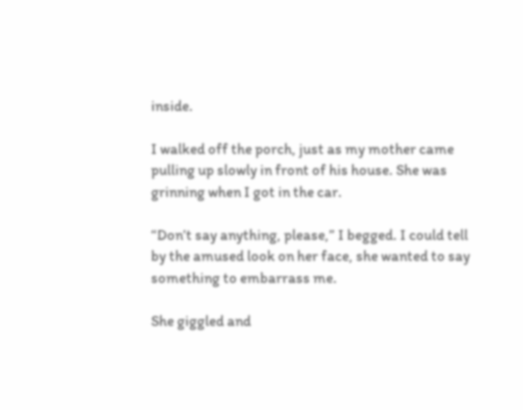inside.

I walked off the porch, just as my mother came pulling up slowly in front of his house. She was grinning when I got in the car.

“Don’t say anything, please,” I begged. I could tell by the amused look on her face, she wanted to say something to embarrass me.

She giggled and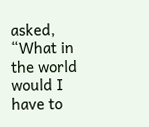asked, “What in the world would I have to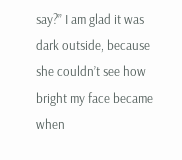say?” I am glad it was dark outside, because she couldn’t see how bright my face became when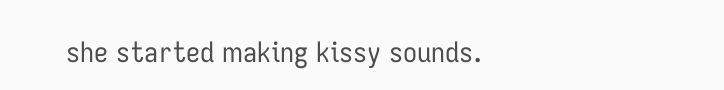she started making kissy sounds.